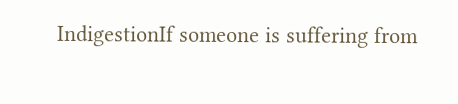IndigestionIf someone is suffering from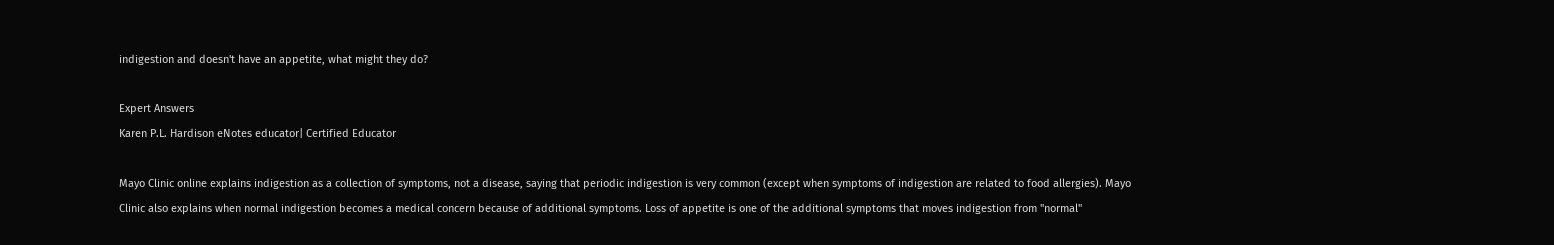indigestion and doesn't have an appetite, what might they do?

Expert Answers
Karen P.L. Hardison eNotes educator| Certified Educator

Mayo Clinic online explains indigestion as a collection of symptoms, not a disease, saying that periodic indigestion is very common (except when symptoms of indigestion are related to food allergies). Mayo Clinic also explains when normal indigestion becomes a medical concern because of additional symptoms. Loss of appetite is one of the additional symptoms that moves indigestion from "normal"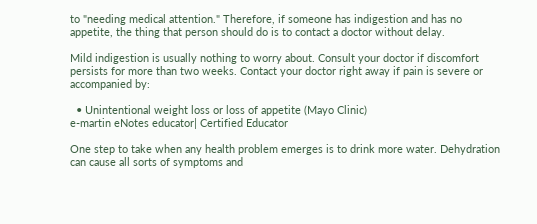to "needing medical attention." Therefore, if someone has indigestion and has no appetite, the thing that person should do is to contact a doctor without delay.

Mild indigestion is usually nothing to worry about. Consult your doctor if discomfort persists for more than two weeks. Contact your doctor right away if pain is severe or accompanied by:

  • Unintentional weight loss or loss of appetite (Mayo Clinic)
e-martin eNotes educator| Certified Educator

One step to take when any health problem emerges is to drink more water. Dehydration can cause all sorts of symptoms and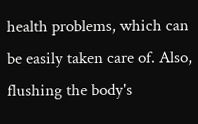health problems, which can be easily taken care of. Also, flushing the body's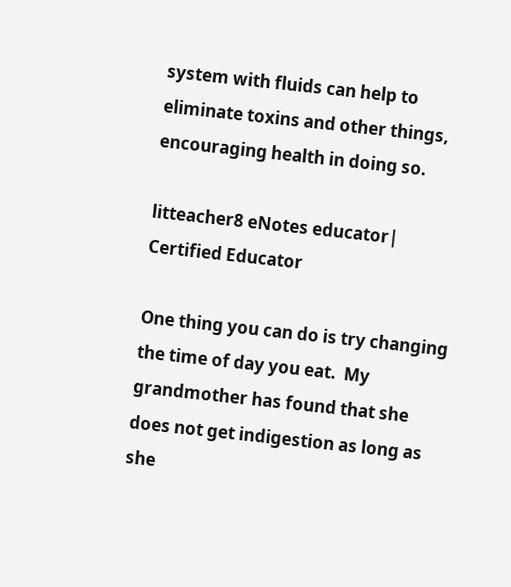system with fluids can help to eliminate toxins and other things, encouraging health in doing so.

litteacher8 eNotes educator| Certified Educator

One thing you can do is try changing the time of day you eat.  My grandmother has found that she does not get indigestion as long as she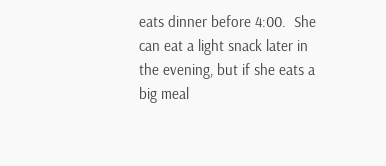eats dinner before 4:00.  She can eat a light snack later in the evening, but if she eats a big meal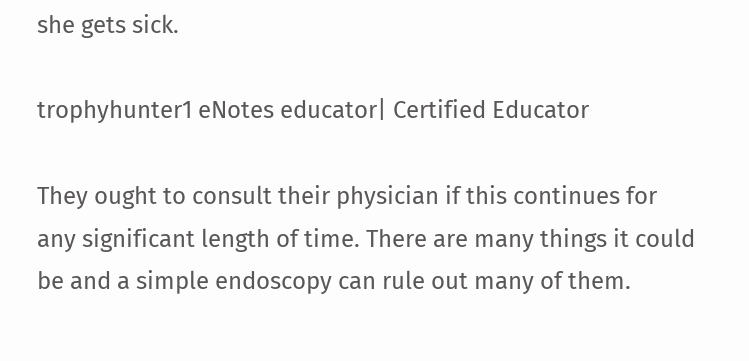she gets sick.

trophyhunter1 eNotes educator| Certified Educator

They ought to consult their physician if this continues for any significant length of time. There are many things it could be and a simple endoscopy can rule out many of them.